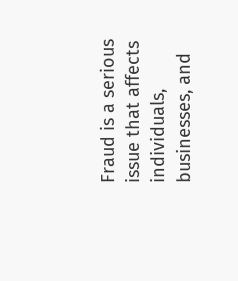Fraud is a serious issue that affects individuals, businesses, and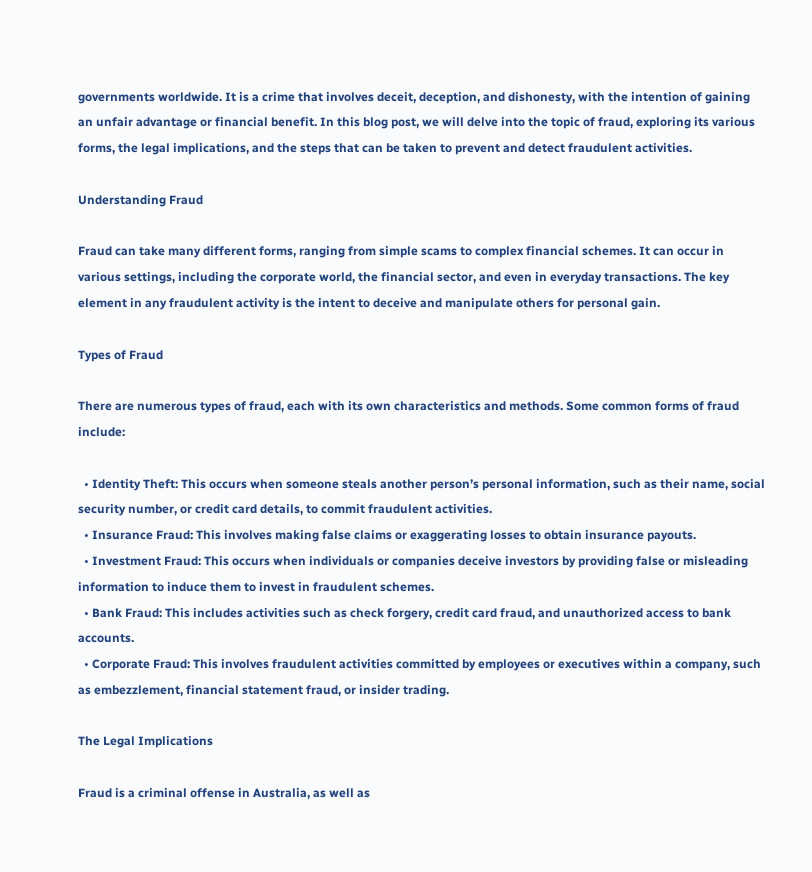governments worldwide. It is a crime that involves deceit, deception, and dishonesty, with the intention of gaining an unfair advantage or financial benefit. In this blog post, we will delve into the topic of fraud, exploring its various forms, the legal implications, and the steps that can be taken to prevent and detect fraudulent activities.

Understanding Fraud

Fraud can take many different forms, ranging from simple scams to complex financial schemes. It can occur in various settings, including the corporate world, the financial sector, and even in everyday transactions. The key element in any fraudulent activity is the intent to deceive and manipulate others for personal gain.

Types of Fraud

There are numerous types of fraud, each with its own characteristics and methods. Some common forms of fraud include:

  • Identity Theft: This occurs when someone steals another person’s personal information, such as their name, social security number, or credit card details, to commit fraudulent activities.
  • Insurance Fraud: This involves making false claims or exaggerating losses to obtain insurance payouts.
  • Investment Fraud: This occurs when individuals or companies deceive investors by providing false or misleading information to induce them to invest in fraudulent schemes.
  • Bank Fraud: This includes activities such as check forgery, credit card fraud, and unauthorized access to bank accounts.
  • Corporate Fraud: This involves fraudulent activities committed by employees or executives within a company, such as embezzlement, financial statement fraud, or insider trading.

The Legal Implications

Fraud is a criminal offense in Australia, as well as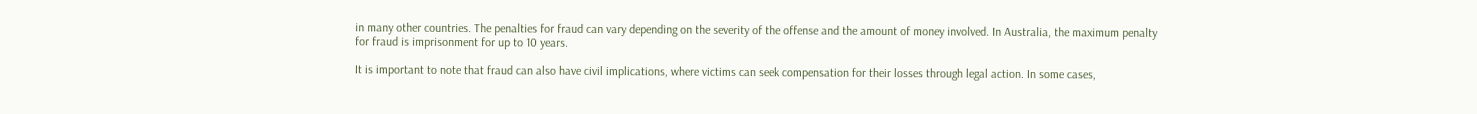in many other countries. The penalties for fraud can vary depending on the severity of the offense and the amount of money involved. In Australia, the maximum penalty for fraud is imprisonment for up to 10 years.

It is important to note that fraud can also have civil implications, where victims can seek compensation for their losses through legal action. In some cases,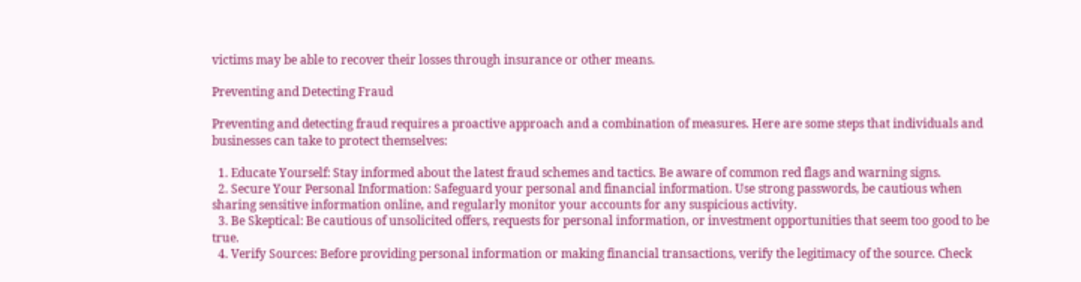victims may be able to recover their losses through insurance or other means.

Preventing and Detecting Fraud

Preventing and detecting fraud requires a proactive approach and a combination of measures. Here are some steps that individuals and businesses can take to protect themselves:

  1. Educate Yourself: Stay informed about the latest fraud schemes and tactics. Be aware of common red flags and warning signs.
  2. Secure Your Personal Information: Safeguard your personal and financial information. Use strong passwords, be cautious when sharing sensitive information online, and regularly monitor your accounts for any suspicious activity.
  3. Be Skeptical: Be cautious of unsolicited offers, requests for personal information, or investment opportunities that seem too good to be true.
  4. Verify Sources: Before providing personal information or making financial transactions, verify the legitimacy of the source. Check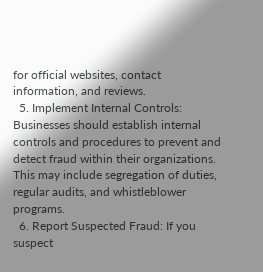for official websites, contact information, and reviews.
  5. Implement Internal Controls: Businesses should establish internal controls and procedures to prevent and detect fraud within their organizations. This may include segregation of duties, regular audits, and whistleblower programs.
  6. Report Suspected Fraud: If you suspect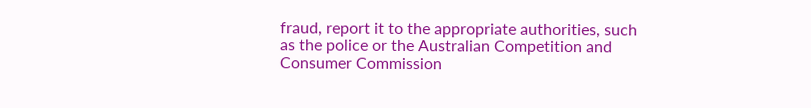fraud, report it to the appropriate authorities, such as the police or the Australian Competition and Consumer Commission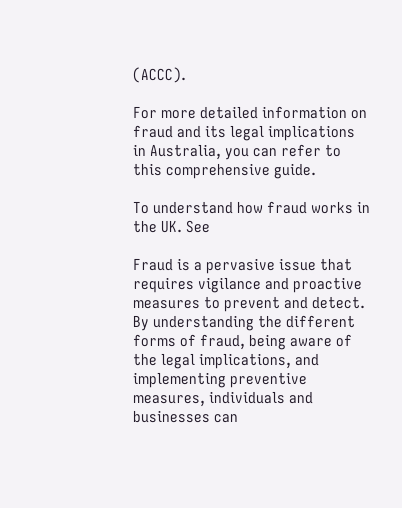(ACCC).

For more detailed information on fraud and its legal implications in Australia, you can refer to this comprehensive guide.

To understand how fraud works in the UK. See

Fraud is a pervasive issue that requires vigilance and proactive measures to prevent and detect. By understanding the different forms of fraud, being aware of the legal implications, and implementing preventive measures, individuals and businesses can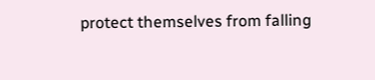protect themselves from falling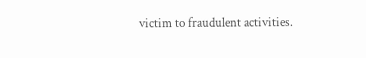victim to fraudulent activities.